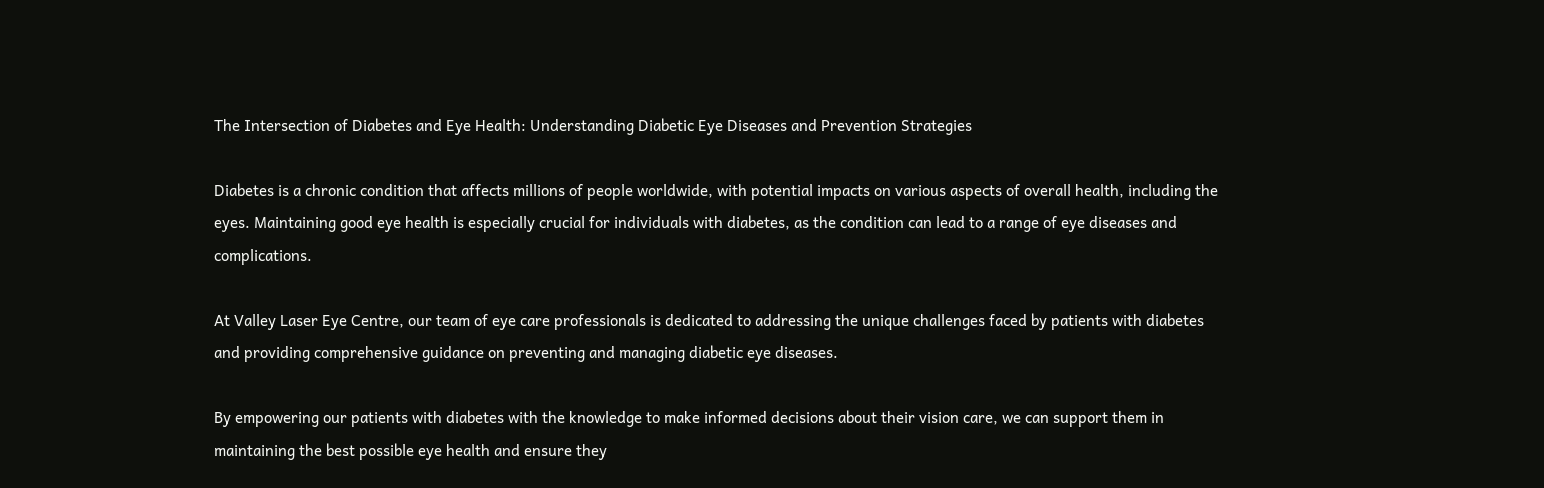The Intersection of Diabetes and Eye Health: Understanding Diabetic Eye Diseases and Prevention Strategies

Diabetes is a chronic condition that affects millions of people worldwide, with potential impacts on various aspects of overall health, including the eyes. Maintaining good eye health is especially crucial for individuals with diabetes, as the condition can lead to a range of eye diseases and complications.

At Valley Laser Eye Centre, our team of eye care professionals is dedicated to addressing the unique challenges faced by patients with diabetes and providing comprehensive guidance on preventing and managing diabetic eye diseases.

By empowering our patients with diabetes with the knowledge to make informed decisions about their vision care, we can support them in maintaining the best possible eye health and ensure they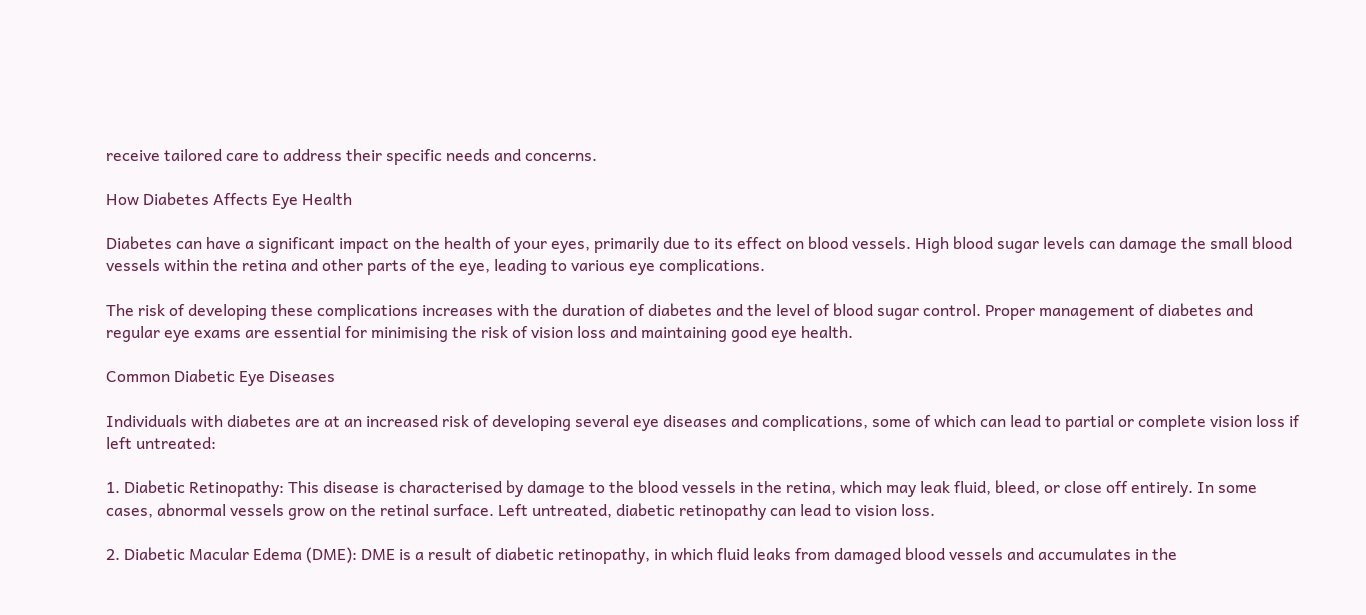receive tailored care to address their specific needs and concerns.

How Diabetes Affects Eye Health

Diabetes can have a significant impact on the health of your eyes, primarily due to its effect on blood vessels. High blood sugar levels can damage the small blood vessels within the retina and other parts of the eye, leading to various eye complications.

The risk of developing these complications increases with the duration of diabetes and the level of blood sugar control. Proper management of diabetes and regular eye exams are essential for minimising the risk of vision loss and maintaining good eye health.

Common Diabetic Eye Diseases

Individuals with diabetes are at an increased risk of developing several eye diseases and complications, some of which can lead to partial or complete vision loss if left untreated:

1. Diabetic Retinopathy: This disease is characterised by damage to the blood vessels in the retina, which may leak fluid, bleed, or close off entirely. In some cases, abnormal vessels grow on the retinal surface. Left untreated, diabetic retinopathy can lead to vision loss.

2. Diabetic Macular Edema (DME): DME is a result of diabetic retinopathy, in which fluid leaks from damaged blood vessels and accumulates in the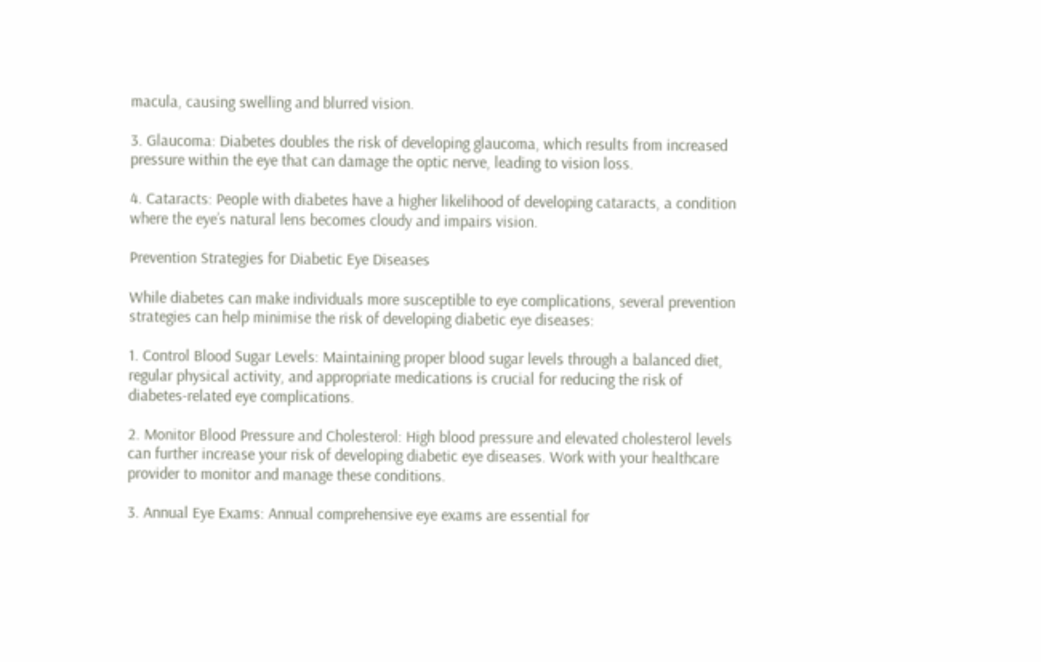macula, causing swelling and blurred vision.

3. Glaucoma: Diabetes doubles the risk of developing glaucoma, which results from increased pressure within the eye that can damage the optic nerve, leading to vision loss.

4. Cataracts: People with diabetes have a higher likelihood of developing cataracts, a condition where the eye’s natural lens becomes cloudy and impairs vision.

Prevention Strategies for Diabetic Eye Diseases

While diabetes can make individuals more susceptible to eye complications, several prevention strategies can help minimise the risk of developing diabetic eye diseases:

1. Control Blood Sugar Levels: Maintaining proper blood sugar levels through a balanced diet, regular physical activity, and appropriate medications is crucial for reducing the risk of diabetes-related eye complications.

2. Monitor Blood Pressure and Cholesterol: High blood pressure and elevated cholesterol levels can further increase your risk of developing diabetic eye diseases. Work with your healthcare provider to monitor and manage these conditions.

3. Annual Eye Exams: Annual comprehensive eye exams are essential for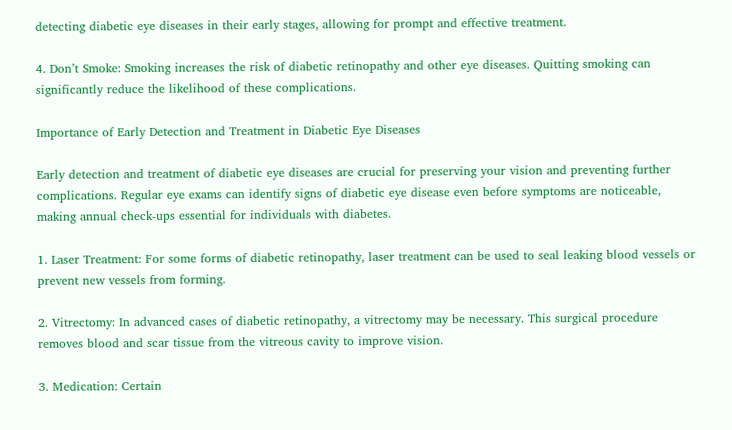detecting diabetic eye diseases in their early stages, allowing for prompt and effective treatment.

4. Don’t Smoke: Smoking increases the risk of diabetic retinopathy and other eye diseases. Quitting smoking can significantly reduce the likelihood of these complications.

Importance of Early Detection and Treatment in Diabetic Eye Diseases

Early detection and treatment of diabetic eye diseases are crucial for preserving your vision and preventing further complications. Regular eye exams can identify signs of diabetic eye disease even before symptoms are noticeable, making annual check-ups essential for individuals with diabetes.

1. Laser Treatment: For some forms of diabetic retinopathy, laser treatment can be used to seal leaking blood vessels or prevent new vessels from forming.

2. Vitrectomy: In advanced cases of diabetic retinopathy, a vitrectomy may be necessary. This surgical procedure removes blood and scar tissue from the vitreous cavity to improve vision.

3. Medication: Certain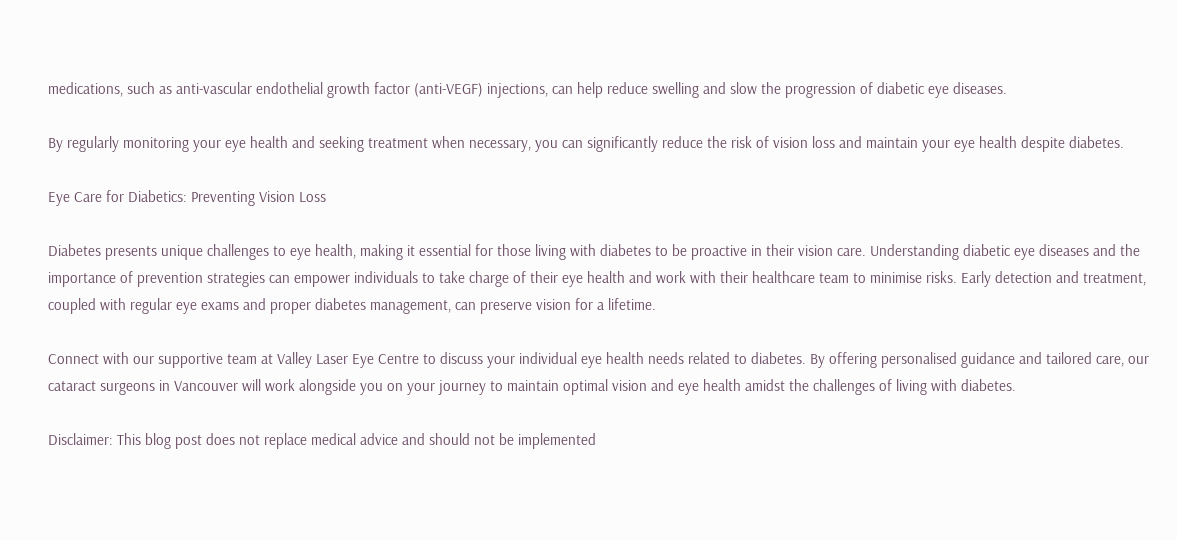medications, such as anti-vascular endothelial growth factor (anti-VEGF) injections, can help reduce swelling and slow the progression of diabetic eye diseases.

By regularly monitoring your eye health and seeking treatment when necessary, you can significantly reduce the risk of vision loss and maintain your eye health despite diabetes.

Eye Care for Diabetics: Preventing Vision Loss

Diabetes presents unique challenges to eye health, making it essential for those living with diabetes to be proactive in their vision care. Understanding diabetic eye diseases and the importance of prevention strategies can empower individuals to take charge of their eye health and work with their healthcare team to minimise risks. Early detection and treatment, coupled with regular eye exams and proper diabetes management, can preserve vision for a lifetime.

Connect with our supportive team at Valley Laser Eye Centre to discuss your individual eye health needs related to diabetes. By offering personalised guidance and tailored care, our cataract surgeons in Vancouver will work alongside you on your journey to maintain optimal vision and eye health amidst the challenges of living with diabetes.

Disclaimer: This blog post does not replace medical advice and should not be implemented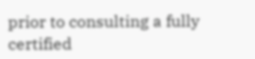prior to consulting a fully certified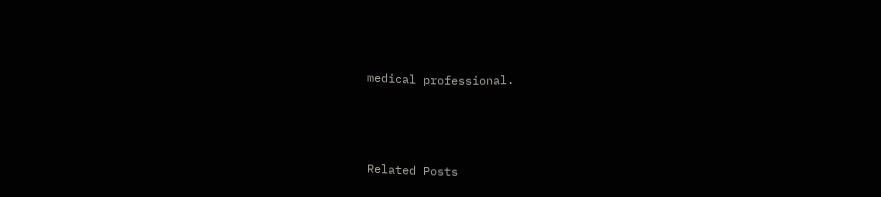medical professional.



Related Posts